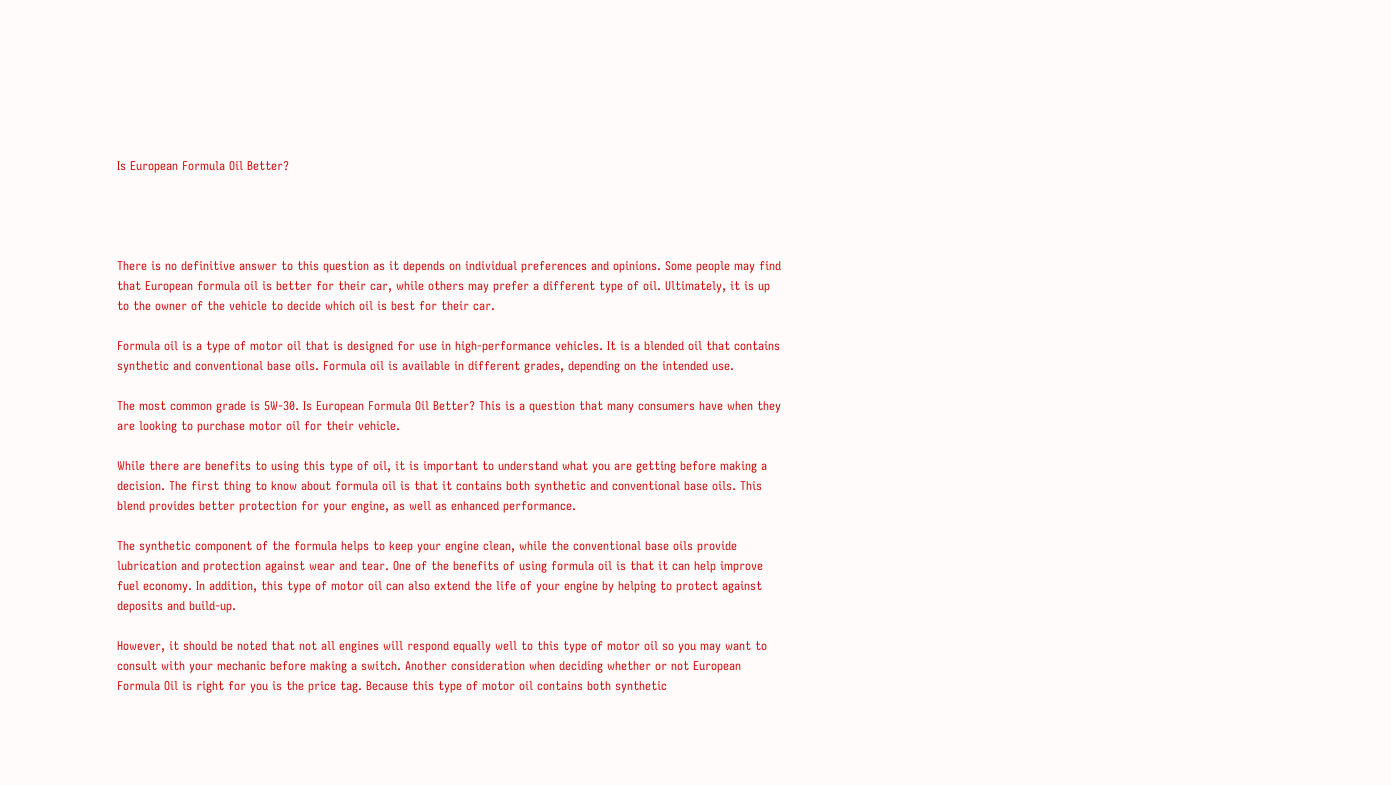Is European Formula Oil Better?




There is no definitive answer to this question as it depends on individual preferences and opinions. Some people may find that European formula oil is better for their car, while others may prefer a different type of oil. Ultimately, it is up to the owner of the vehicle to decide which oil is best for their car.

Formula oil is a type of motor oil that is designed for use in high-performance vehicles. It is a blended oil that contains synthetic and conventional base oils. Formula oil is available in different grades, depending on the intended use.

The most common grade is 5W-30. Is European Formula Oil Better? This is a question that many consumers have when they are looking to purchase motor oil for their vehicle.

While there are benefits to using this type of oil, it is important to understand what you are getting before making a decision. The first thing to know about formula oil is that it contains both synthetic and conventional base oils. This blend provides better protection for your engine, as well as enhanced performance.

The synthetic component of the formula helps to keep your engine clean, while the conventional base oils provide lubrication and protection against wear and tear. One of the benefits of using formula oil is that it can help improve fuel economy. In addition, this type of motor oil can also extend the life of your engine by helping to protect against deposits and build-up.

However, it should be noted that not all engines will respond equally well to this type of motor oil so you may want to consult with your mechanic before making a switch. Another consideration when deciding whether or not European Formula Oil is right for you is the price tag. Because this type of motor oil contains both synthetic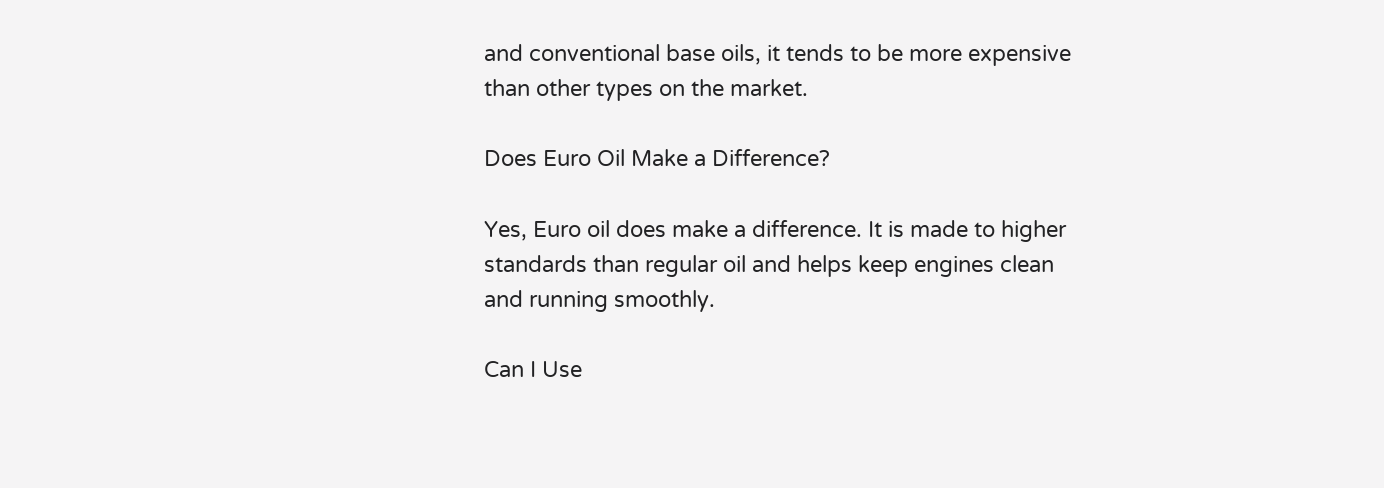and conventional base oils, it tends to be more expensive than other types on the market.

Does Euro Oil Make a Difference?

Yes, Euro oil does make a difference. It is made to higher standards than regular oil and helps keep engines clean and running smoothly.

Can I Use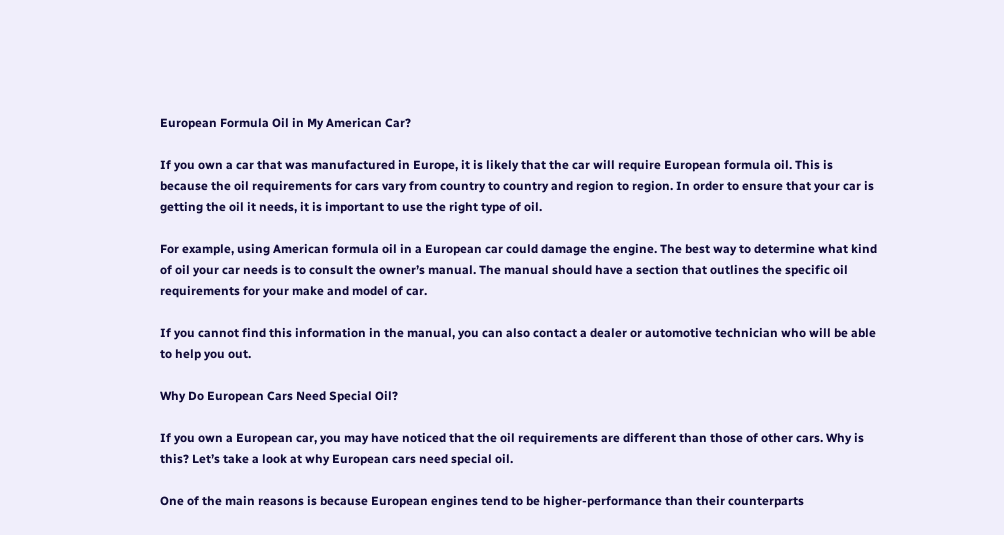European Formula Oil in My American Car?

If you own a car that was manufactured in Europe, it is likely that the car will require European formula oil. This is because the oil requirements for cars vary from country to country and region to region. In order to ensure that your car is getting the oil it needs, it is important to use the right type of oil.

For example, using American formula oil in a European car could damage the engine. The best way to determine what kind of oil your car needs is to consult the owner’s manual. The manual should have a section that outlines the specific oil requirements for your make and model of car.

If you cannot find this information in the manual, you can also contact a dealer or automotive technician who will be able to help you out.

Why Do European Cars Need Special Oil?

If you own a European car, you may have noticed that the oil requirements are different than those of other cars. Why is this? Let’s take a look at why European cars need special oil.

One of the main reasons is because European engines tend to be higher-performance than their counterparts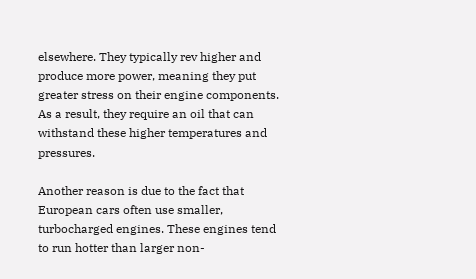elsewhere. They typically rev higher and produce more power, meaning they put greater stress on their engine components. As a result, they require an oil that can withstand these higher temperatures and pressures.

Another reason is due to the fact that European cars often use smaller, turbocharged engines. These engines tend to run hotter than larger non-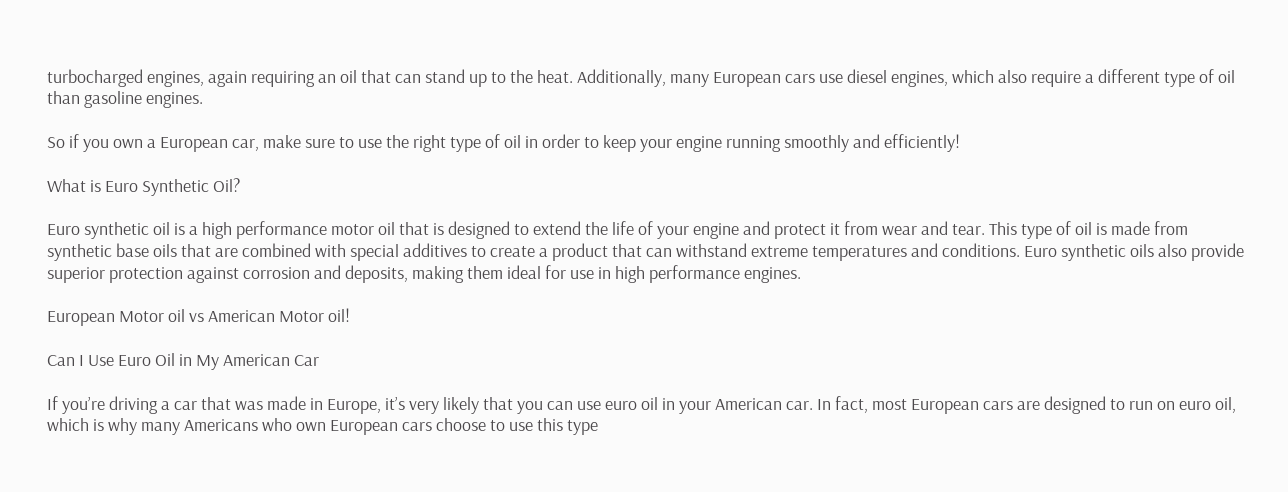turbocharged engines, again requiring an oil that can stand up to the heat. Additionally, many European cars use diesel engines, which also require a different type of oil than gasoline engines.

So if you own a European car, make sure to use the right type of oil in order to keep your engine running smoothly and efficiently!

What is Euro Synthetic Oil?

Euro synthetic oil is a high performance motor oil that is designed to extend the life of your engine and protect it from wear and tear. This type of oil is made from synthetic base oils that are combined with special additives to create a product that can withstand extreme temperatures and conditions. Euro synthetic oils also provide superior protection against corrosion and deposits, making them ideal for use in high performance engines.

European Motor oil vs American Motor oil!

Can I Use Euro Oil in My American Car

If you’re driving a car that was made in Europe, it’s very likely that you can use euro oil in your American car. In fact, most European cars are designed to run on euro oil, which is why many Americans who own European cars choose to use this type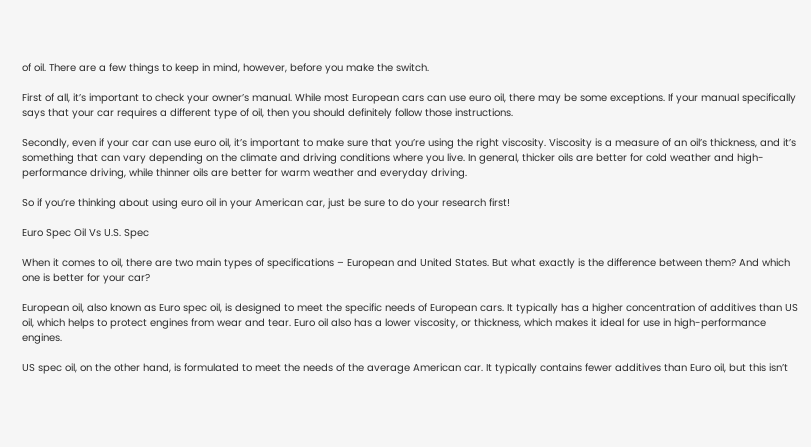of oil. There are a few things to keep in mind, however, before you make the switch.

First of all, it’s important to check your owner’s manual. While most European cars can use euro oil, there may be some exceptions. If your manual specifically says that your car requires a different type of oil, then you should definitely follow those instructions.

Secondly, even if your car can use euro oil, it’s important to make sure that you’re using the right viscosity. Viscosity is a measure of an oil’s thickness, and it’s something that can vary depending on the climate and driving conditions where you live. In general, thicker oils are better for cold weather and high-performance driving, while thinner oils are better for warm weather and everyday driving.

So if you’re thinking about using euro oil in your American car, just be sure to do your research first!

Euro Spec Oil Vs U.S. Spec

When it comes to oil, there are two main types of specifications – European and United States. But what exactly is the difference between them? And which one is better for your car?

European oil, also known as Euro spec oil, is designed to meet the specific needs of European cars. It typically has a higher concentration of additives than US oil, which helps to protect engines from wear and tear. Euro oil also has a lower viscosity, or thickness, which makes it ideal for use in high-performance engines.

US spec oil, on the other hand, is formulated to meet the needs of the average American car. It typically contains fewer additives than Euro oil, but this isn’t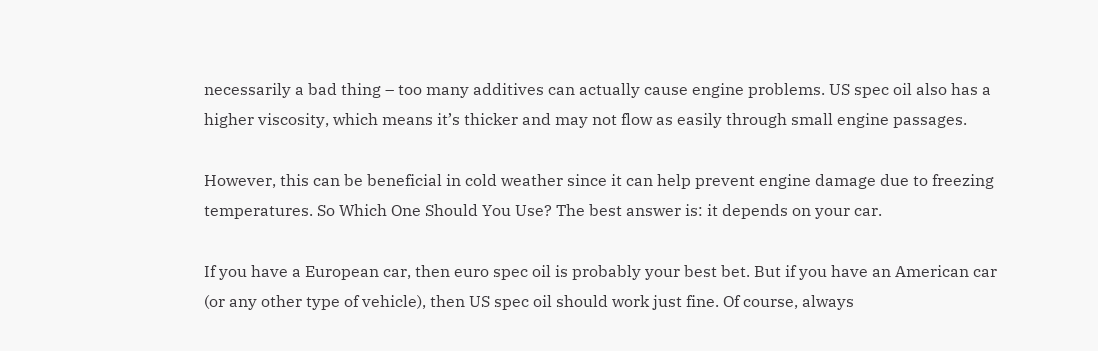necessarily a bad thing – too many additives can actually cause engine problems. US spec oil also has a higher viscosity, which means it’s thicker and may not flow as easily through small engine passages.

However, this can be beneficial in cold weather since it can help prevent engine damage due to freezing temperatures. So Which One Should You Use? The best answer is: it depends on your car.

If you have a European car, then euro spec oil is probably your best bet. But if you have an American car (or any other type of vehicle), then US spec oil should work just fine. Of course, always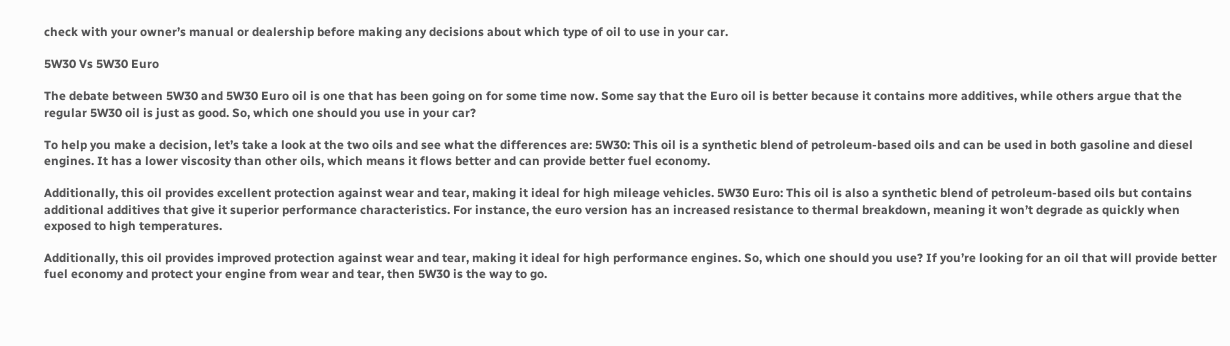check with your owner’s manual or dealership before making any decisions about which type of oil to use in your car.

5W30 Vs 5W30 Euro

The debate between 5W30 and 5W30 Euro oil is one that has been going on for some time now. Some say that the Euro oil is better because it contains more additives, while others argue that the regular 5W30 oil is just as good. So, which one should you use in your car?

To help you make a decision, let’s take a look at the two oils and see what the differences are: 5W30: This oil is a synthetic blend of petroleum-based oils and can be used in both gasoline and diesel engines. It has a lower viscosity than other oils, which means it flows better and can provide better fuel economy.

Additionally, this oil provides excellent protection against wear and tear, making it ideal for high mileage vehicles. 5W30 Euro: This oil is also a synthetic blend of petroleum-based oils but contains additional additives that give it superior performance characteristics. For instance, the euro version has an increased resistance to thermal breakdown, meaning it won’t degrade as quickly when exposed to high temperatures.

Additionally, this oil provides improved protection against wear and tear, making it ideal for high performance engines. So, which one should you use? If you’re looking for an oil that will provide better fuel economy and protect your engine from wear and tear, then 5W30 is the way to go.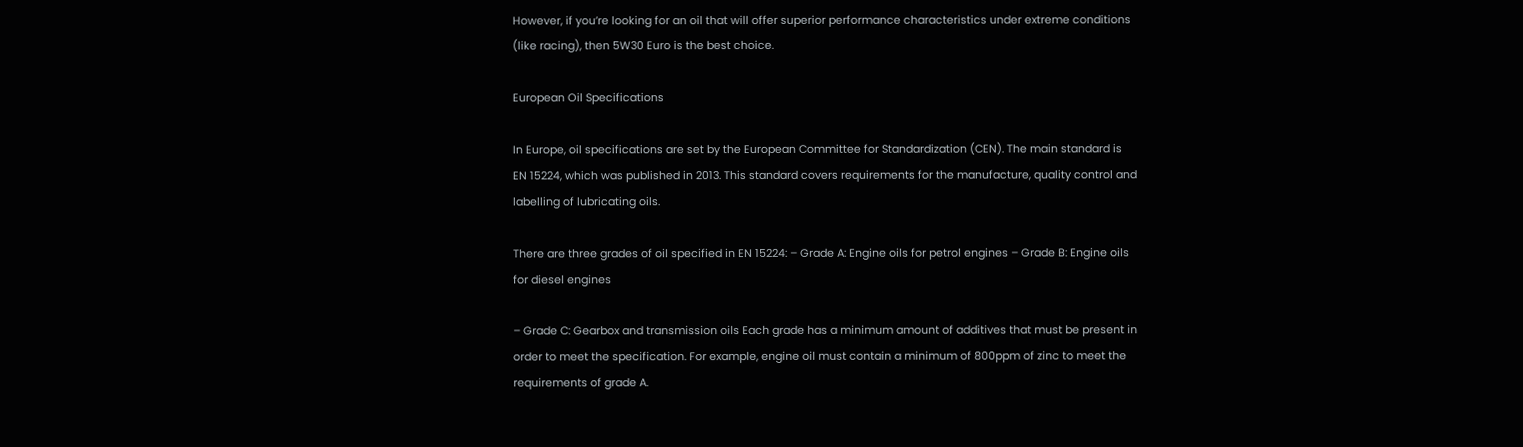However, if you’re looking for an oil that will offer superior performance characteristics under extreme conditions (like racing), then 5W30 Euro is the best choice.

European Oil Specifications

In Europe, oil specifications are set by the European Committee for Standardization (CEN). The main standard is EN 15224, which was published in 2013. This standard covers requirements for the manufacture, quality control and labelling of lubricating oils.

There are three grades of oil specified in EN 15224: – Grade A: Engine oils for petrol engines – Grade B: Engine oils for diesel engines

– Grade C: Gearbox and transmission oils Each grade has a minimum amount of additives that must be present in order to meet the specification. For example, engine oil must contain a minimum of 800ppm of zinc to meet the requirements of grade A.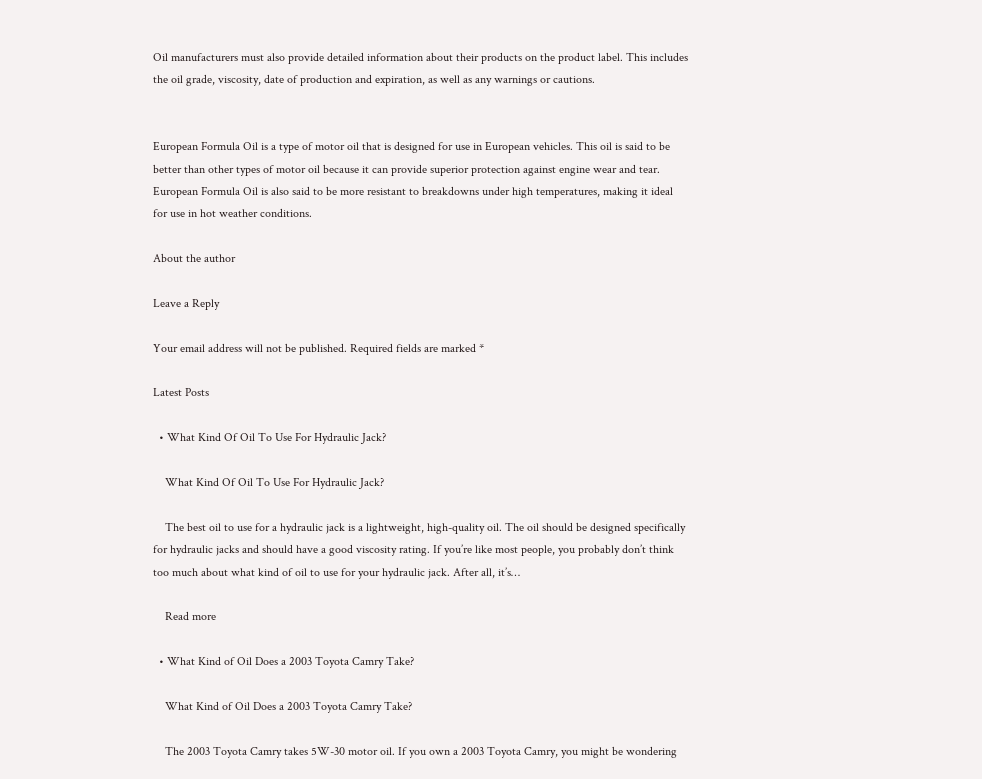Oil manufacturers must also provide detailed information about their products on the product label. This includes the oil grade, viscosity, date of production and expiration, as well as any warnings or cautions.


European Formula Oil is a type of motor oil that is designed for use in European vehicles. This oil is said to be better than other types of motor oil because it can provide superior protection against engine wear and tear. European Formula Oil is also said to be more resistant to breakdowns under high temperatures, making it ideal for use in hot weather conditions.

About the author

Leave a Reply

Your email address will not be published. Required fields are marked *

Latest Posts

  • What Kind Of Oil To Use For Hydraulic Jack?

    What Kind Of Oil To Use For Hydraulic Jack?

    The best oil to use for a hydraulic jack is a lightweight, high-quality oil. The oil should be designed specifically for hydraulic jacks and should have a good viscosity rating. If you’re like most people, you probably don’t think too much about what kind of oil to use for your hydraulic jack. After all, it’s…

    Read more

  • What Kind of Oil Does a 2003 Toyota Camry Take?

    What Kind of Oil Does a 2003 Toyota Camry Take?

    The 2003 Toyota Camry takes 5W-30 motor oil. If you own a 2003 Toyota Camry, you might be wondering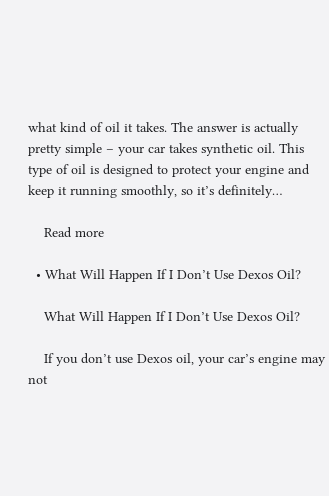what kind of oil it takes. The answer is actually pretty simple – your car takes synthetic oil. This type of oil is designed to protect your engine and keep it running smoothly, so it’s definitely…

    Read more

  • What Will Happen If I Don’t Use Dexos Oil?

    What Will Happen If I Don’t Use Dexos Oil?

    If you don’t use Dexos oil, your car’s engine may not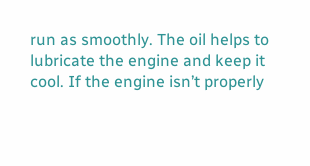run as smoothly. The oil helps to lubricate the engine and keep it cool. If the engine isn’t properly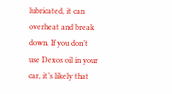lubricated, it can overheat and break down. If you don’t use Dexos oil in your car, it’s likely that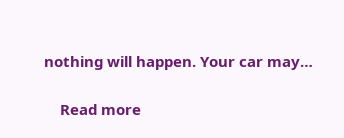nothing will happen. Your car may…

    Read more